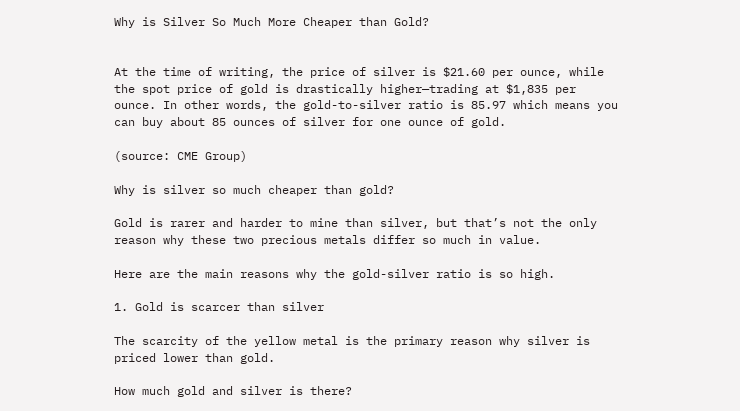Why is Silver So Much More Cheaper than Gold?


At the time of writing, the price of silver is $21.60 per ounce, while the spot price of gold is drastically higher—trading at $1,835 per ounce. In other words, the gold-to-silver ratio is 85.97 which means you can buy about 85 ounces of silver for one ounce of gold.

(source: CME Group)

Why is silver so much cheaper than gold?

Gold is rarer and harder to mine than silver, but that’s not the only reason why these two precious metals differ so much in value.

Here are the main reasons why the gold-silver ratio is so high.

1. Gold is scarcer than silver

The scarcity of the yellow metal is the primary reason why silver is priced lower than gold.

How much gold and silver is there?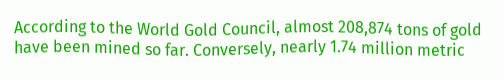According to the World Gold Council, almost 208,874 tons of gold have been mined so far. Conversely, nearly 1.74 million metric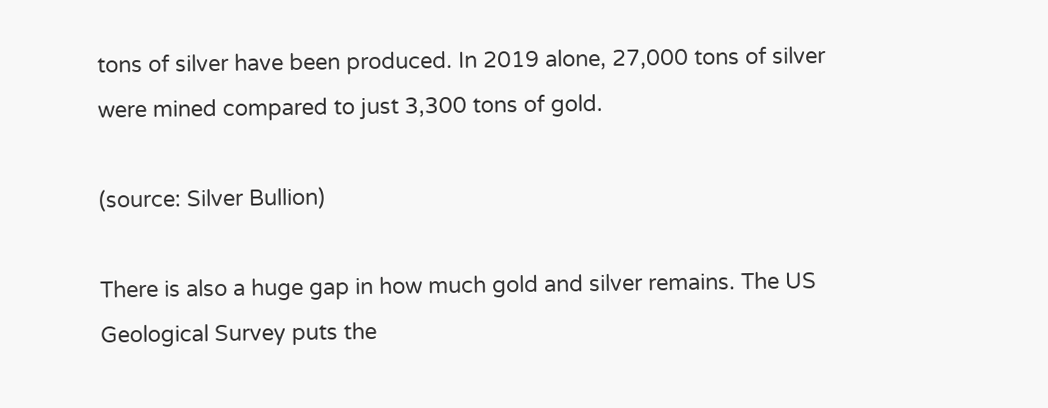tons of silver have been produced. In 2019 alone, 27,000 tons of silver were mined compared to just 3,300 tons of gold.

(source: Silver Bullion)

There is also a huge gap in how much gold and silver remains. The US Geological Survey puts the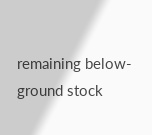remaining below-ground stock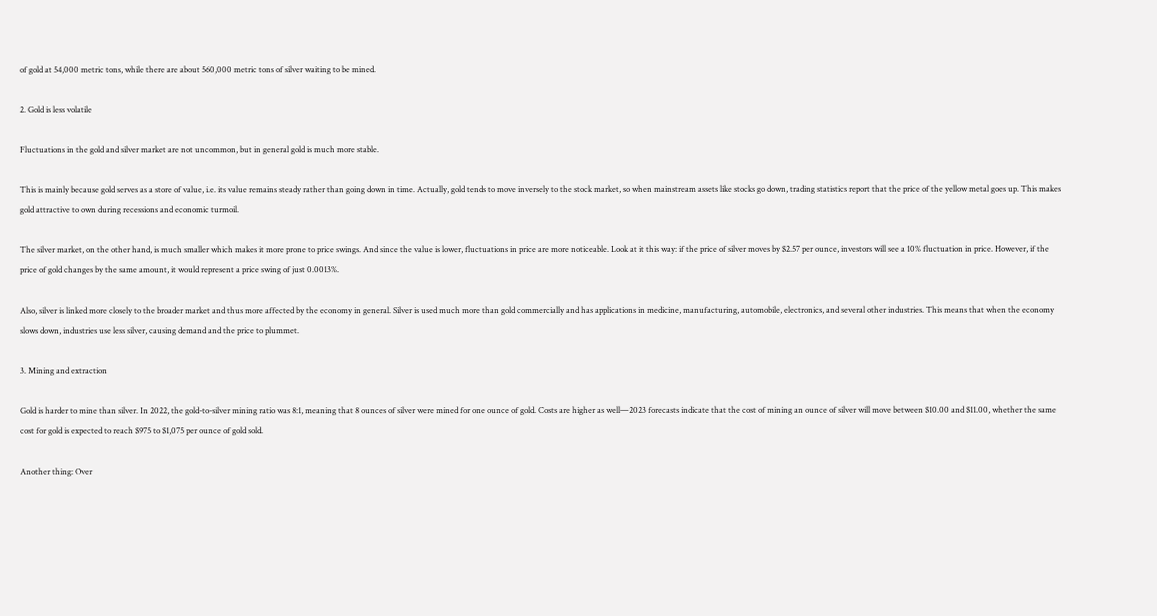of gold at 54,000 metric tons, while there are about 560,000 metric tons of silver waiting to be mined.

2. Gold is less volatile

Fluctuations in the gold and silver market are not uncommon, but in general gold is much more stable.

This is mainly because gold serves as a store of value, i.e. its value remains steady rather than going down in time. Actually, gold tends to move inversely to the stock market, so when mainstream assets like stocks go down, trading statistics report that the price of the yellow metal goes up. This makes gold attractive to own during recessions and economic turmoil.

The silver market, on the other hand, is much smaller which makes it more prone to price swings. And since the value is lower, fluctuations in price are more noticeable. Look at it this way: if the price of silver moves by $2.57 per ounce, investors will see a 10% fluctuation in price. However, if the price of gold changes by the same amount, it would represent a price swing of just 0.0013%.

Also, silver is linked more closely to the broader market and thus more affected by the economy in general. Silver is used much more than gold commercially and has applications in medicine, manufacturing, automobile, electronics, and several other industries. This means that when the economy slows down, industries use less silver, causing demand and the price to plummet.

3. Mining and extraction

Gold is harder to mine than silver. In 2022, the gold-to-silver mining ratio was 8:1, meaning that 8 ounces of silver were mined for one ounce of gold. Costs are higher as well—2023 forecasts indicate that the cost of mining an ounce of silver will move between $10.00 and $11.00, whether the same cost for gold is expected to reach $975 to $1,075 per ounce of gold sold.

Another thing: Over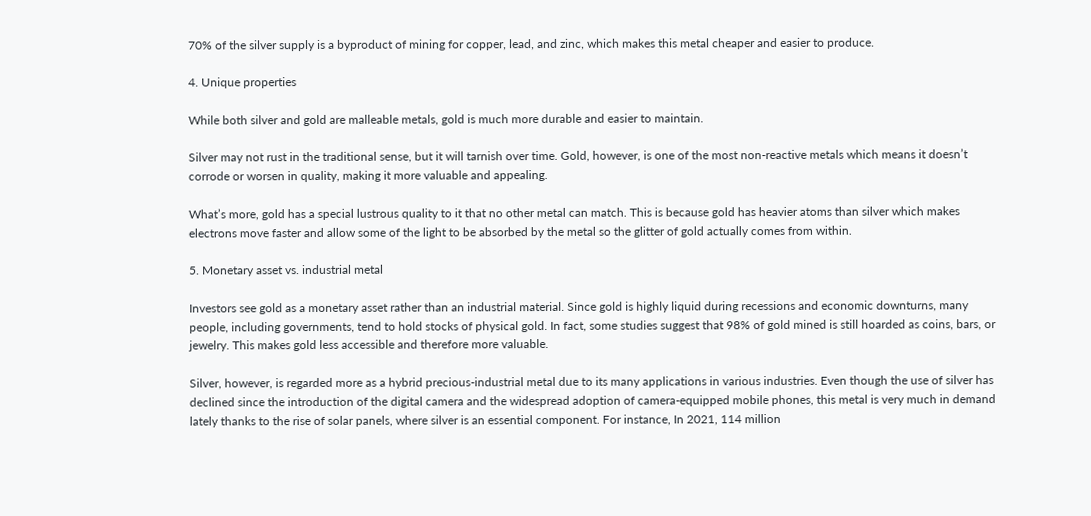70% of the silver supply is a byproduct of mining for copper, lead, and zinc, which makes this metal cheaper and easier to produce.

4. Unique properties

While both silver and gold are malleable metals, gold is much more durable and easier to maintain.

Silver may not rust in the traditional sense, but it will tarnish over time. Gold, however, is one of the most non-reactive metals which means it doesn’t corrode or worsen in quality, making it more valuable and appealing.

What’s more, gold has a special lustrous quality to it that no other metal can match. This is because gold has heavier atoms than silver which makes electrons move faster and allow some of the light to be absorbed by the metal so the glitter of gold actually comes from within.

5. Monetary asset vs. industrial metal

Investors see gold as a monetary asset rather than an industrial material. Since gold is highly liquid during recessions and economic downturns, many people, including governments, tend to hold stocks of physical gold. In fact, some studies suggest that 98% of gold mined is still hoarded as coins, bars, or jewelry. This makes gold less accessible and therefore more valuable.

Silver, however, is regarded more as a hybrid precious-industrial metal due to its many applications in various industries. Even though the use of silver has declined since the introduction of the digital camera and the widespread adoption of camera-equipped mobile phones, this metal is very much in demand lately thanks to the rise of solar panels, where silver is an essential component. For instance, In 2021, 114 million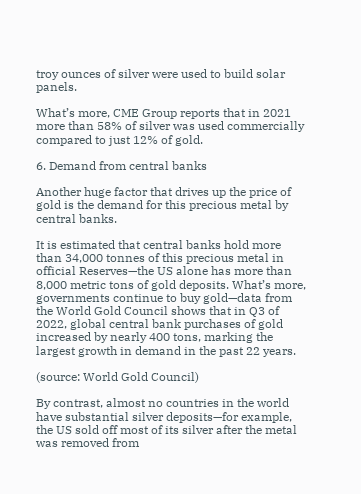troy ounces of silver were used to build solar panels.

What’s more, CME Group reports that in 2021 more than 58% of silver was used commercially compared to just 12% of gold.

6. Demand from central banks

Another huge factor that drives up the price of gold is the demand for this precious metal by central banks.

It is estimated that central banks hold more than 34,000 tonnes of this precious metal in official Reserves—the US alone has more than 8,000 metric tons of gold deposits. What’s more, governments continue to buy gold—data from the World Gold Council shows that in Q3 of 2022, global central bank purchases of gold increased by nearly 400 tons, marking the largest growth in demand in the past 22 years.

(source: World Gold Council)

By contrast, almost no countries in the world have substantial silver deposits—for example, the US sold off most of its silver after the metal was removed from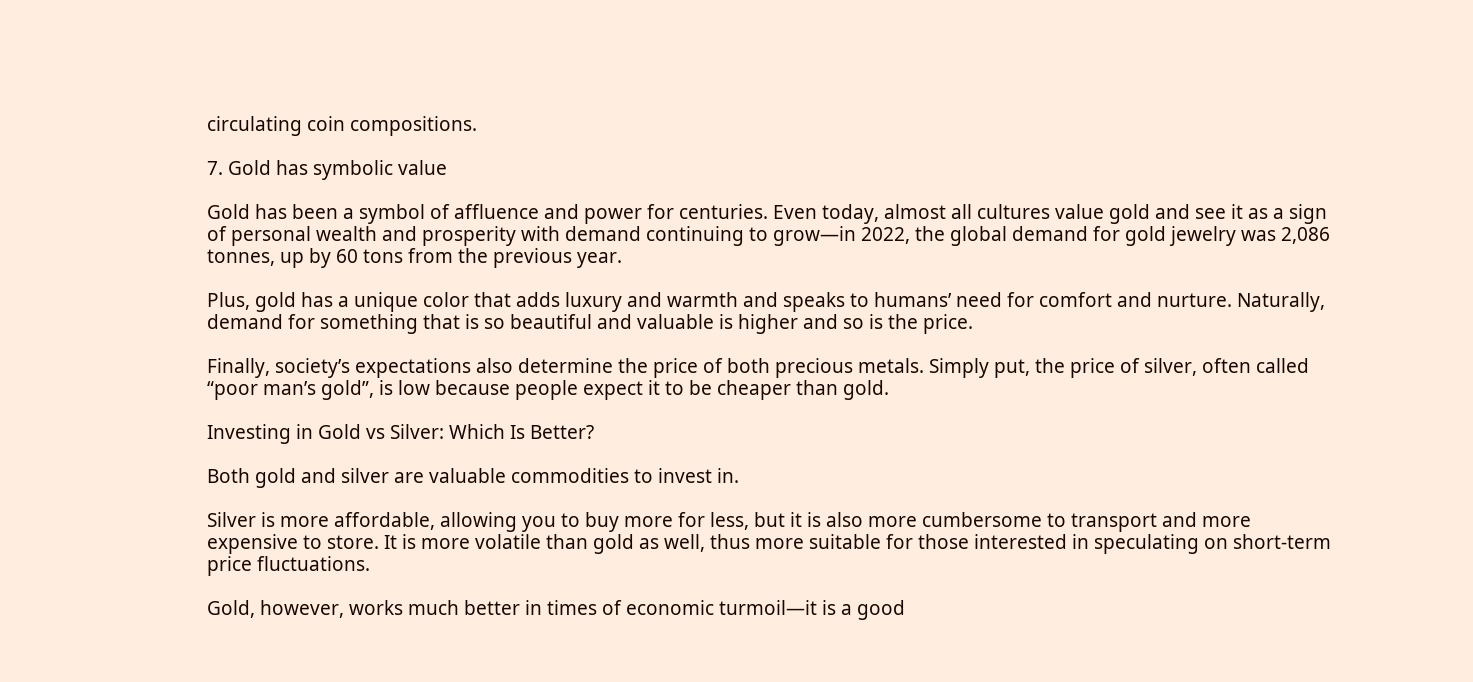circulating coin compositions.

7. Gold has symbolic value

Gold has been a symbol of affluence and power for centuries. Even today, almost all cultures value gold and see it as a sign of personal wealth and prosperity with demand continuing to grow—in 2022, the global demand for gold jewelry was 2,086 tonnes, up by 60 tons from the previous year.

Plus, gold has a unique color that adds luxury and warmth and speaks to humans’ need for comfort and nurture. Naturally, demand for something that is so beautiful and valuable is higher and so is the price.

Finally, society’s expectations also determine the price of both precious metals. Simply put, the price of silver, often called “poor man’s gold”, is low because people expect it to be cheaper than gold.

Investing in Gold vs Silver: Which Is Better?

Both gold and silver are valuable commodities to invest in.

Silver is more affordable, allowing you to buy more for less, but it is also more cumbersome to transport and more expensive to store. It is more volatile than gold as well, thus more suitable for those interested in speculating on short-term price fluctuations.

Gold, however, works much better in times of economic turmoil—it is a good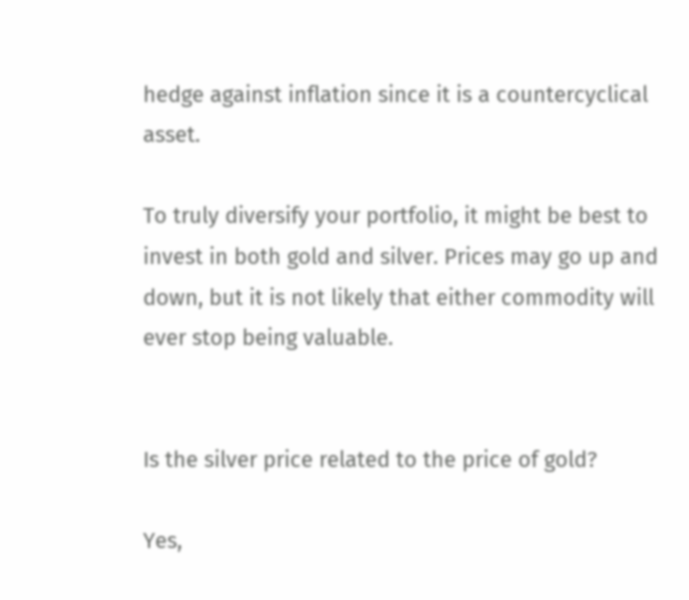hedge against inflation since it is a countercyclical asset.

To truly diversify your portfolio, it might be best to invest in both gold and silver. Prices may go up and down, but it is not likely that either commodity will ever stop being valuable.


Is the silver price related to the price of gold?

Yes,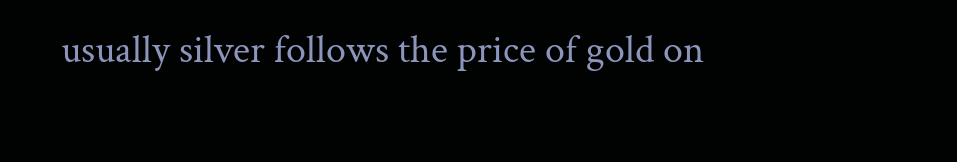usually silver follows the price of gold on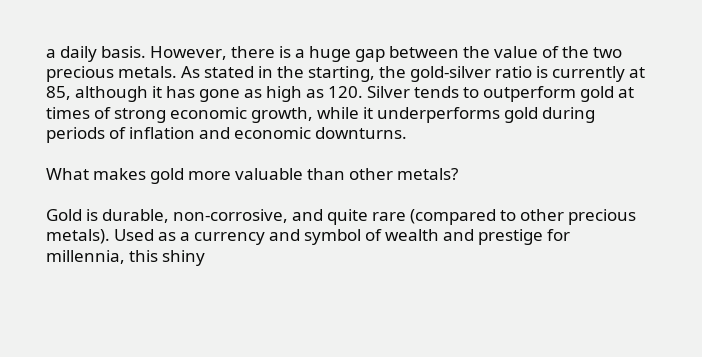a daily basis. However, there is a huge gap between the value of the two precious metals. As stated in the starting, the gold-silver ratio is currently at 85, although it has gone as high as 120. Silver tends to outperform gold at times of strong economic growth, while it underperforms gold during periods of inflation and economic downturns.

What makes gold more valuable than other metals?

Gold is durable, non-corrosive, and quite rare (compared to other precious metals). Used as a currency and symbol of wealth and prestige for millennia, this shiny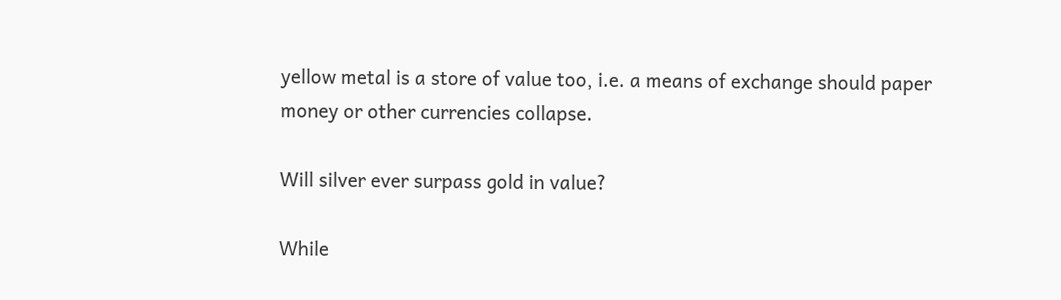yellow metal is a store of value too, i.e. a means of exchange should paper money or other currencies collapse.

Will silver ever surpass gold in value?

While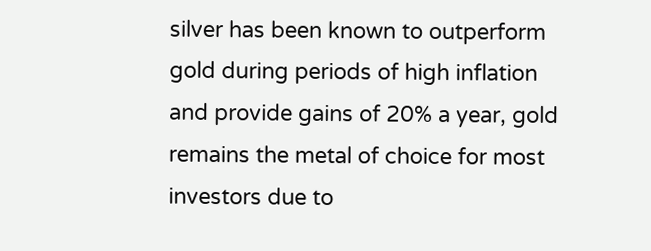silver has been known to outperform gold during periods of high inflation and provide gains of 20% a year, gold remains the metal of choice for most investors due to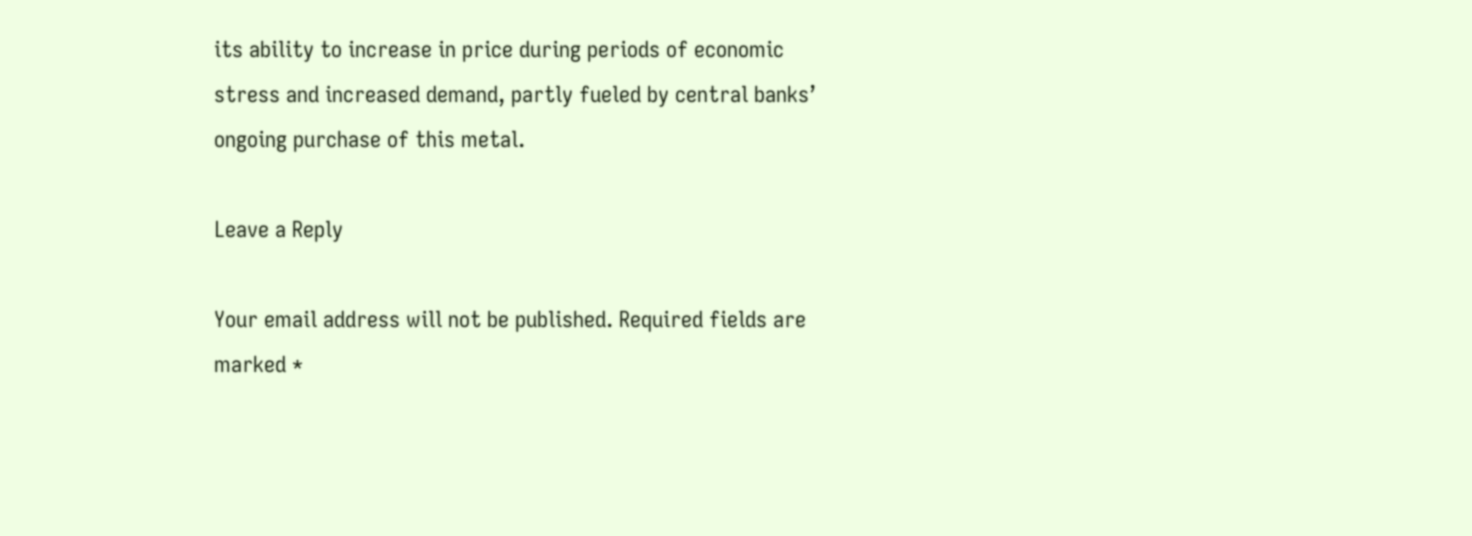its ability to increase in price during periods of economic stress and increased demand, partly fueled by central banks’ ongoing purchase of this metal.

Leave a Reply

Your email address will not be published. Required fields are marked *